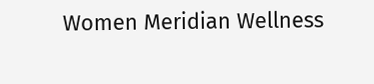Women Meridian Wellness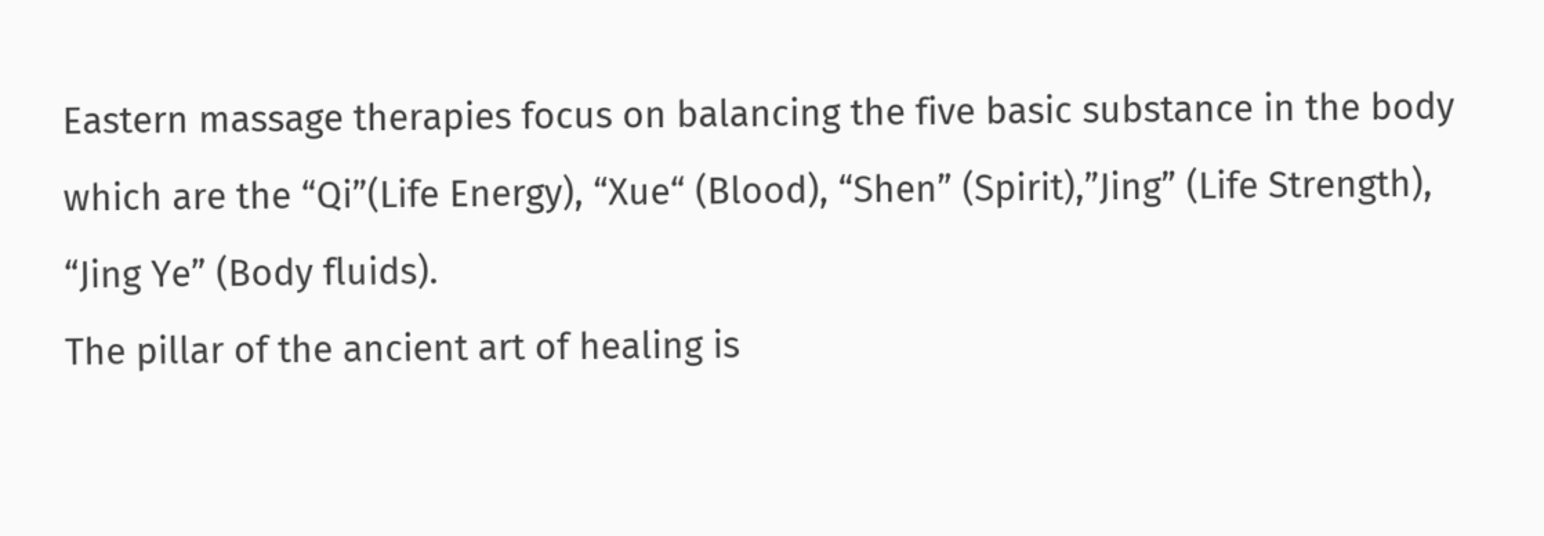Eastern massage therapies focus on balancing the five basic substance in the body which are the “Qi”(Life Energy), “Xue“ (Blood), “Shen” (Spirit),”Jing” (Life Strength), “Jing Ye” (Body fluids).
The pillar of the ancient art of healing is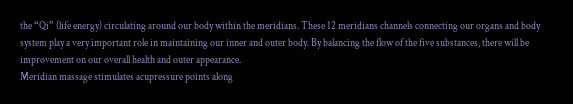the “Qi” (life energy) circulating around our body within the meridians. These 12 meridians channels connecting our organs and body system play a very important role in maintaining our inner and outer body. By balancing the flow of the five substances, there will be improvement on our overall health and outer appearance.
Meridian massage stimulates acupressure points along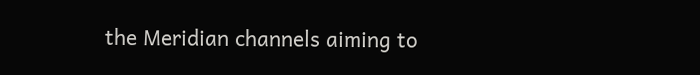the Meridian channels aiming to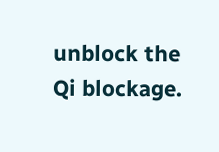unblock the Qi blockage.